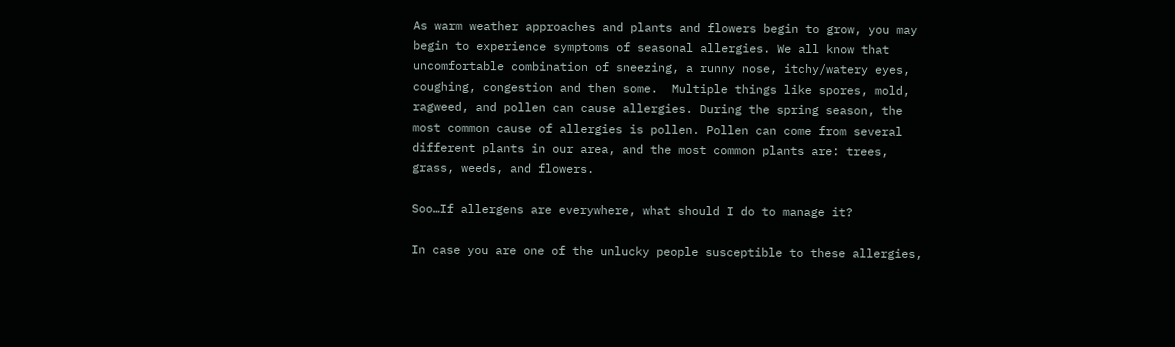As warm weather approaches and plants and flowers begin to grow, you may begin to experience symptoms of seasonal allergies. We all know that uncomfortable combination of sneezing, a runny nose, itchy/watery eyes, coughing, congestion and then some.  Multiple things like spores, mold, ragweed, and pollen can cause allergies. During the spring season, the most common cause of allergies is pollen. Pollen can come from several different plants in our area, and the most common plants are: trees, grass, weeds, and flowers.

Soo…If allergens are everywhere, what should I do to manage it?

In case you are one of the unlucky people susceptible to these allergies,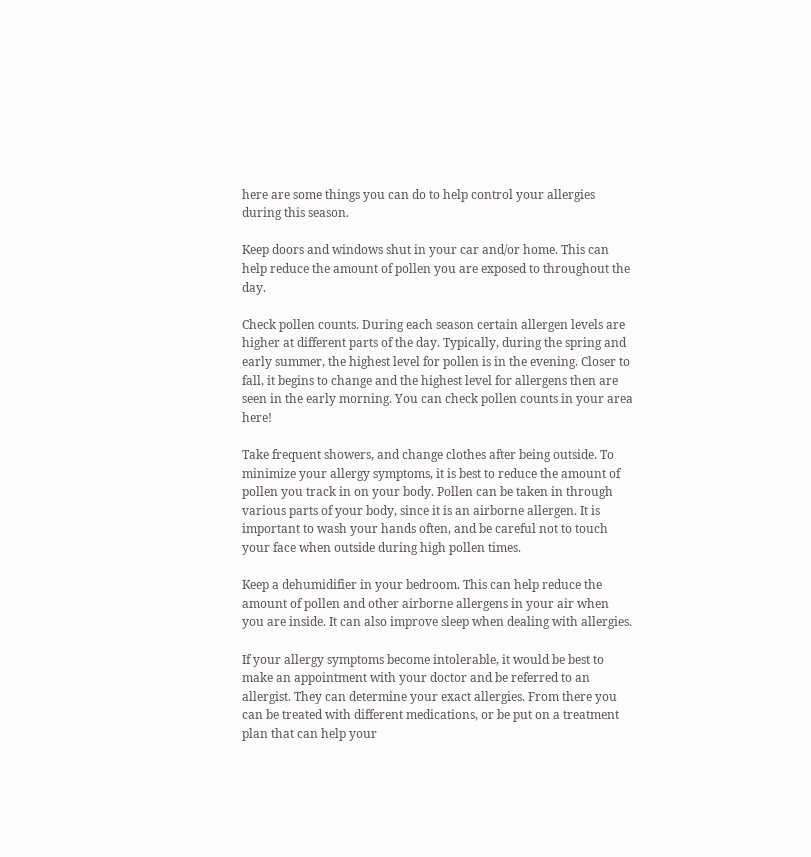here are some things you can do to help control your allergies during this season.

Keep doors and windows shut in your car and/or home. This can help reduce the amount of pollen you are exposed to throughout the day.

Check pollen counts. During each season certain allergen levels are higher at different parts of the day. Typically, during the spring and early summer, the highest level for pollen is in the evening. Closer to fall, it begins to change and the highest level for allergens then are seen in the early morning. You can check pollen counts in your area here!

Take frequent showers, and change clothes after being outside. To minimize your allergy symptoms, it is best to reduce the amount of pollen you track in on your body. Pollen can be taken in through various parts of your body, since it is an airborne allergen. It is important to wash your hands often, and be careful not to touch your face when outside during high pollen times.

Keep a dehumidifier in your bedroom. This can help reduce the amount of pollen and other airborne allergens in your air when you are inside. It can also improve sleep when dealing with allergies.

If your allergy symptoms become intolerable, it would be best to make an appointment with your doctor and be referred to an allergist. They can determine your exact allergies. From there you can be treated with different medications, or be put on a treatment plan that can help your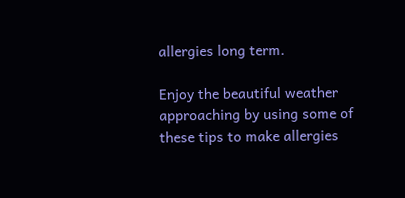allergies long term.

Enjoy the beautiful weather approaching by using some of these tips to make allergies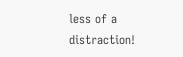less of a distraction!